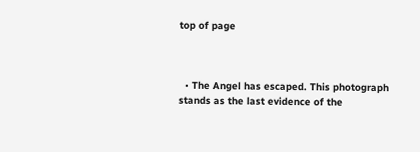top of page



  • The Angel has escaped. This photograph stands as the last evidence of the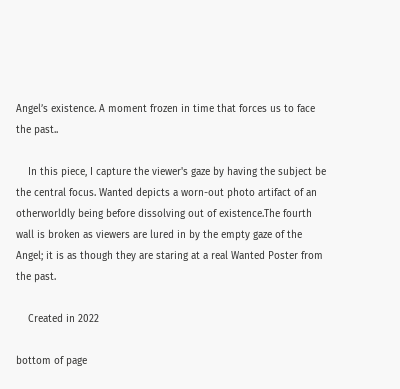Angel’s existence. A moment frozen in time that forces us to face the past..

    In this piece, I capture the viewer's gaze by having the subject be the central focus. Wanted depicts a worn-out photo artifact of an otherworldly being before dissolving out of existence.The fourth wall is broken as viewers are lured in by the empty gaze of the Angel; it is as though they are staring at a real Wanted Poster from the past.

    Created in 2022

bottom of page